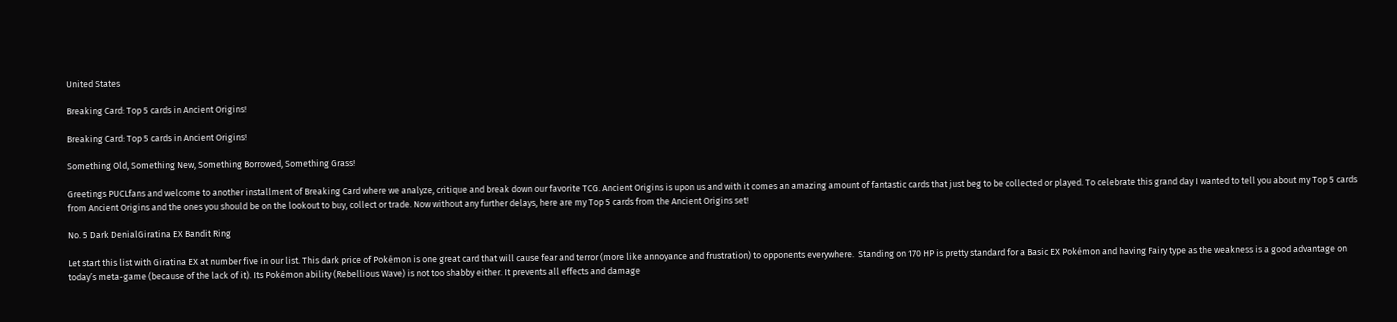United States

Breaking Card: Top 5 cards in Ancient Origins!

Breaking Card: Top 5 cards in Ancient Origins!

Something Old, Something New, Something Borrowed, Something Grass!

Greetings PUCLfans and welcome to another installment of Breaking Card where we analyze, critique and break down our favorite TCG. Ancient Origins is upon us and with it comes an amazing amount of fantastic cards that just beg to be collected or played. To celebrate this grand day I wanted to tell you about my Top 5 cards from Ancient Origins and the ones you should be on the lookout to buy, collect or trade. Now without any further delays, here are my Top 5 cards from the Ancient Origins set!

No. 5 Dark DenialGiratina EX Bandit Ring

Let start this list with Giratina EX at number five in our list. This dark price of Pokémon is one great card that will cause fear and terror (more like annoyance and frustration) to opponents everywhere.  Standing on 170 HP is pretty standard for a Basic EX Pokémon and having Fairy type as the weakness is a good advantage on today’s meta-game (because of the lack of it). Its Pokémon ability (Rebellious Wave) is not too shabby either. It prevents all effects and damage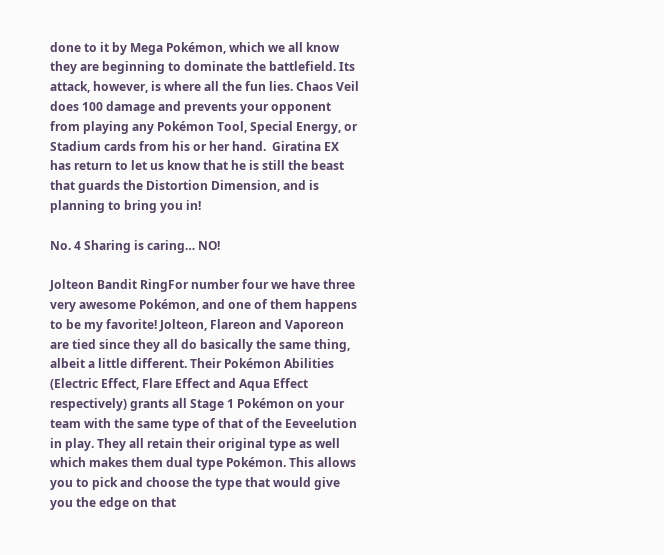done to it by Mega Pokémon, which we all know they are beginning to dominate the battlefield. Its attack, however, is where all the fun lies. Chaos Veil does 100 damage and prevents your opponent from playing any Pokémon Tool, Special Energy, or Stadium cards from his or her hand.  Giratina EX has return to let us know that he is still the beast that guards the Distortion Dimension, and is planning to bring you in!

No. 4 Sharing is caring… NO!

Jolteon Bandit RingFor number four we have three very awesome Pokémon, and one of them happens to be my favorite! Jolteon, Flareon and Vaporeon are tied since they all do basically the same thing, albeit a little different. Their Pokémon Abilities (Electric Effect, Flare Effect and Aqua Effect respectively) grants all Stage 1 Pokémon on your team with the same type of that of the Eeveelution in play. They all retain their original type as well which makes them dual type Pokémon. This allows you to pick and choose the type that would give you the edge on that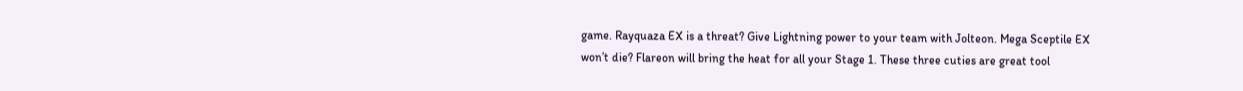game. Rayquaza EX is a threat? Give Lightning power to your team with Jolteon. Mega Sceptile EX won’t die? Flareon will bring the heat for all your Stage 1. These three cuties are great tool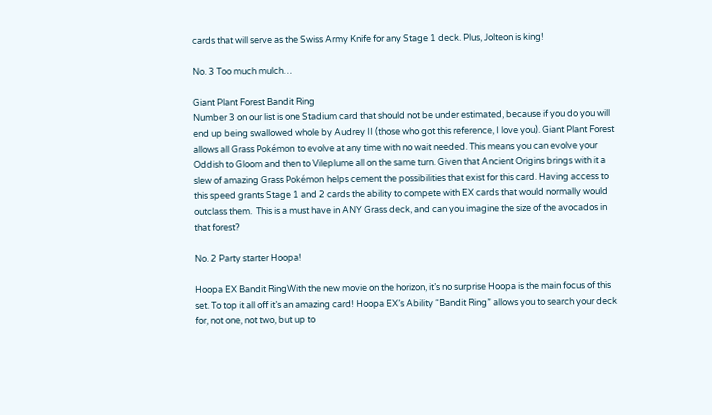cards that will serve as the Swiss Army Knife for any Stage 1 deck. Plus, Jolteon is king!

No. 3 Too much mulch…

Giant Plant Forest Bandit Ring
Number 3 on our list is one Stadium card that should not be under estimated, because if you do you will end up being swallowed whole by Audrey II (those who got this reference, I love you). Giant Plant Forest allows all Grass Pokémon to evolve at any time with no wait needed. This means you can evolve your Oddish to Gloom and then to Vileplume all on the same turn. Given that Ancient Origins brings with it a slew of amazing Grass Pokémon helps cement the possibilities that exist for this card. Having access to this speed grants Stage 1 and 2 cards the ability to compete with EX cards that would normally would outclass them.  This is a must have in ANY Grass deck, and can you imagine the size of the avocados in that forest?

No. 2 Party starter Hoopa!

Hoopa EX Bandit RingWith the new movie on the horizon, it’s no surprise Hoopa is the main focus of this set. To top it all off it’s an amazing card! Hoopa EX’s Ability “Bandit Ring” allows you to search your deck for, not one, not two, but up to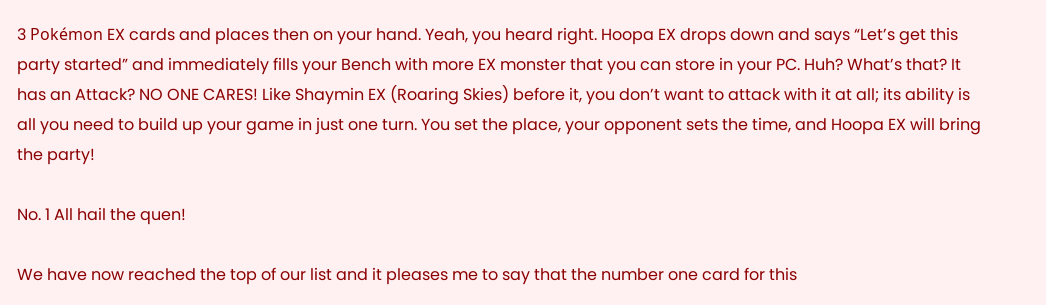3 Pokémon EX cards and places then on your hand. Yeah, you heard right. Hoopa EX drops down and says “Let’s get this party started” and immediately fills your Bench with more EX monster that you can store in your PC. Huh? What’s that? It has an Attack? NO ONE CARES! Like Shaymin EX (Roaring Skies) before it, you don’t want to attack with it at all; its ability is all you need to build up your game in just one turn. You set the place, your opponent sets the time, and Hoopa EX will bring the party!

No. 1 All hail the quen!

We have now reached the top of our list and it pleases me to say that the number one card for this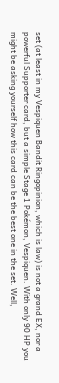set (at least in my Vespiquen Bandit Ringopinion, which is law) is not a grand EX, nor a powerful Supporter card, but a simple Stage 1 Pokémon, Vespiquen. With only 90 HP you might be asking yourself how this card can be the best one in the set. Well,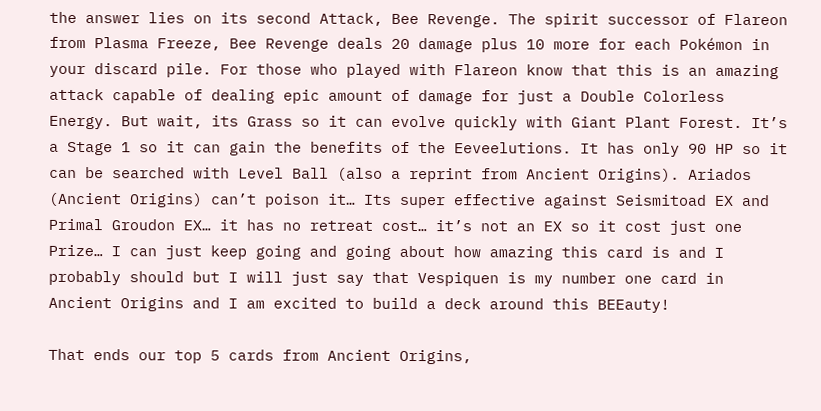the answer lies on its second Attack, Bee Revenge. The spirit successor of Flareon from Plasma Freeze, Bee Revenge deals 20 damage plus 10 more for each Pokémon in your discard pile. For those who played with Flareon know that this is an amazing attack capable of dealing epic amount of damage for just a Double Colorless Energy. But wait, its Grass so it can evolve quickly with Giant Plant Forest. It’s a Stage 1 so it can gain the benefits of the Eeveelutions. It has only 90 HP so it can be searched with Level Ball (also a reprint from Ancient Origins). Ariados (Ancient Origins) can’t poison it… Its super effective against Seismitoad EX and Primal Groudon EX… it has no retreat cost… it’s not an EX so it cost just one Prize… I can just keep going and going about how amazing this card is and I probably should but I will just say that Vespiquen is my number one card in Ancient Origins and I am excited to build a deck around this BEEauty!

That ends our top 5 cards from Ancient Origins,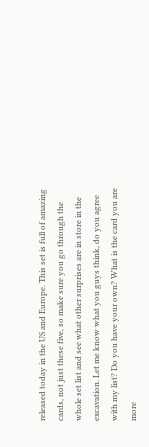released today in the US and Europe. This set is full of amazing cards, not just these five, so make sure you go through the whole set list and see what other surprises are in store in the excavation. Let me know what you guys think, do you agree with my list? Do you have your own? What is the card you are more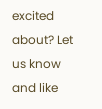excited about? Let us know and like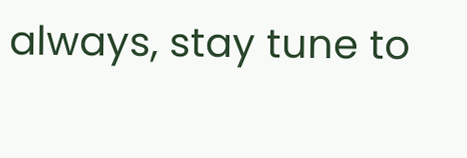always, stay tune to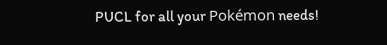PUCL for all your Pokémon needs!